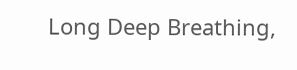Long Deep Breathing,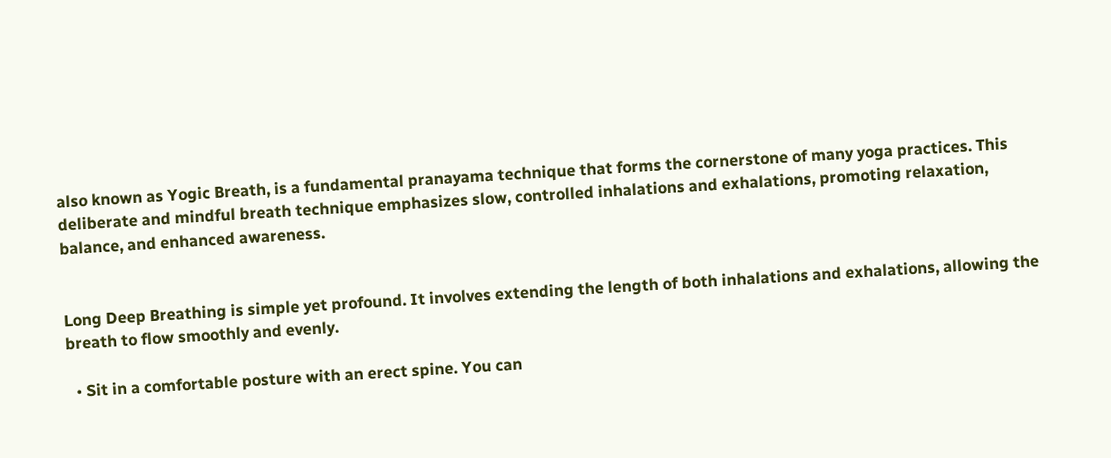also known as Yogic Breath, is a fundamental pranayama technique that forms the cornerstone of many yoga practices. This deliberate and mindful breath technique emphasizes slow, controlled inhalations and exhalations, promoting relaxation, balance, and enhanced awareness.


Long Deep Breathing is simple yet profound. It involves extending the length of both inhalations and exhalations, allowing the breath to flow smoothly and evenly.

  • Sit in a comfortable posture with an erect spine. You can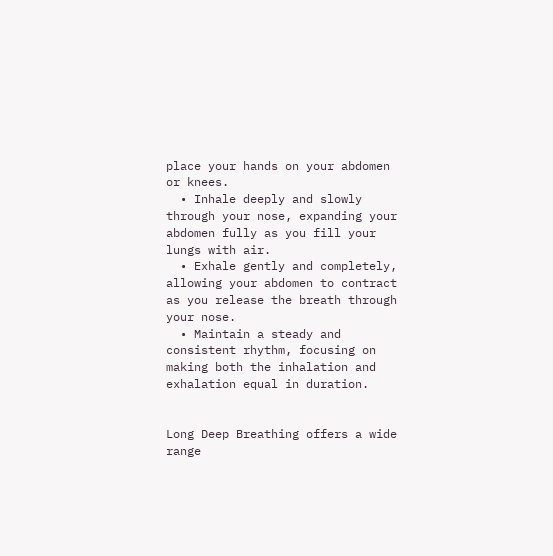place your hands on your abdomen or knees.
  • Inhale deeply and slowly through your nose, expanding your abdomen fully as you fill your lungs with air.
  • Exhale gently and completely, allowing your abdomen to contract as you release the breath through your nose.
  • Maintain a steady and consistent rhythm, focusing on making both the inhalation and exhalation equal in duration.


Long Deep Breathing offers a wide range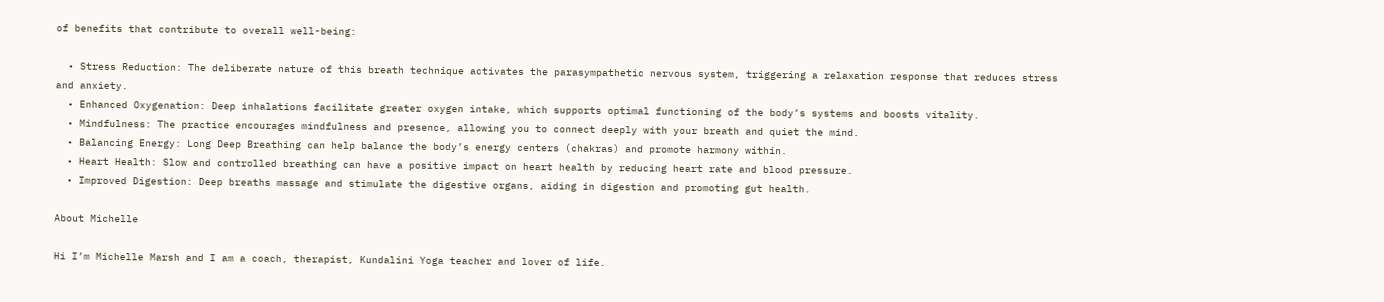of benefits that contribute to overall well-being:

  • Stress Reduction: The deliberate nature of this breath technique activates the parasympathetic nervous system, triggering a relaxation response that reduces stress and anxiety.
  • Enhanced Oxygenation: Deep inhalations facilitate greater oxygen intake, which supports optimal functioning of the body’s systems and boosts vitality.
  • Mindfulness: The practice encourages mindfulness and presence, allowing you to connect deeply with your breath and quiet the mind.
  • Balancing Energy: Long Deep Breathing can help balance the body’s energy centers (chakras) and promote harmony within.
  • Heart Health: Slow and controlled breathing can have a positive impact on heart health by reducing heart rate and blood pressure.
  • Improved Digestion: Deep breaths massage and stimulate the digestive organs, aiding in digestion and promoting gut health.

About Michelle

Hi I’m Michelle Marsh and I am a coach, therapist, Kundalini Yoga teacher and lover of life.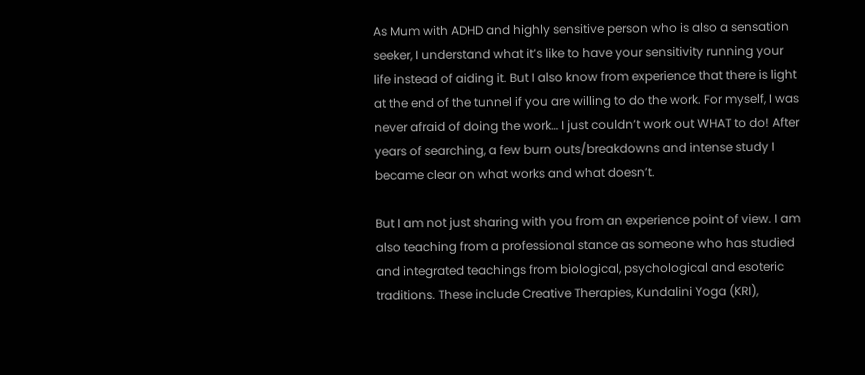As Mum with ADHD and highly sensitive person who is also a sensation seeker, I understand what it’s like to have your sensitivity running your life instead of aiding it. But I also know from experience that there is light at the end of the tunnel if you are willing to do the work. For myself, I was never afraid of doing the work… I just couldn’t work out WHAT to do! After years of searching, a few burn outs/breakdowns and intense study I became clear on what works and what doesn’t.

But I am not just sharing with you from an experience point of view. I am also teaching from a professional stance as someone who has studied and integrated teachings from biological, psychological and esoteric traditions. These include Creative Therapies, Kundalini Yoga (KRI),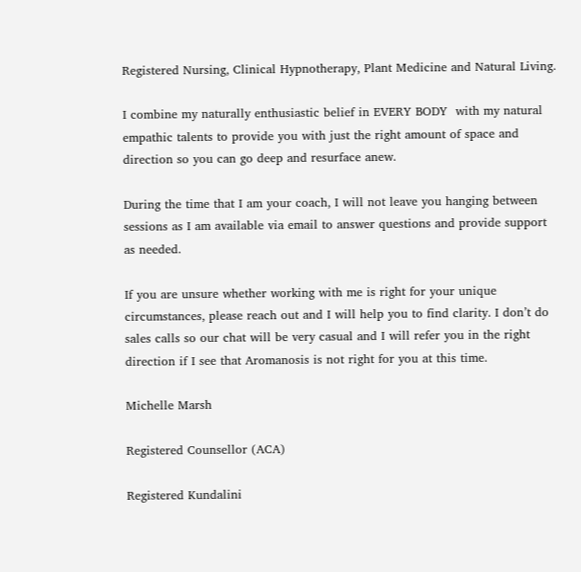Registered Nursing, Clinical Hypnotherapy, Plant Medicine and Natural Living.

I combine my naturally enthusiastic belief in EVERY BODY  with my natural empathic talents to provide you with just the right amount of space and direction so you can go deep and resurface anew.

During the time that I am your coach, I will not leave you hanging between sessions as I am available via email to answer questions and provide support as needed.

If you are unsure whether working with me is right for your unique circumstances, please reach out and I will help you to find clarity. I don’t do sales calls so our chat will be very casual and I will refer you in the right direction if I see that Aromanosis is not right for you at this time.

Michelle Marsh

Registered Counsellor (ACA)

Registered Kundalini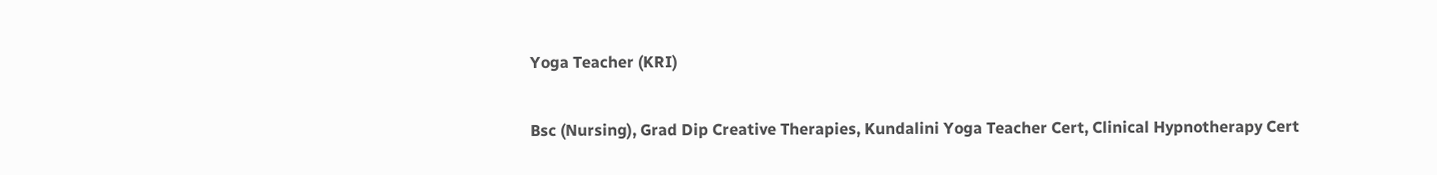Yoga Teacher (KRI)

Bsc (Nursing), Grad Dip Creative Therapies, Kundalini Yoga Teacher Cert, Clinical Hypnotherapy Cert